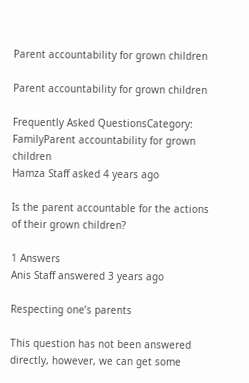Parent accountability for grown children

Parent accountability for grown children

Frequently Asked QuestionsCategory: FamilyParent accountability for grown children
Hamza Staff asked 4 years ago

Is the parent accountable for the actions of their grown children?

1 Answers
Anis Staff answered 3 years ago

Respecting one’s parents

This question has not been answered directly, however, we can get some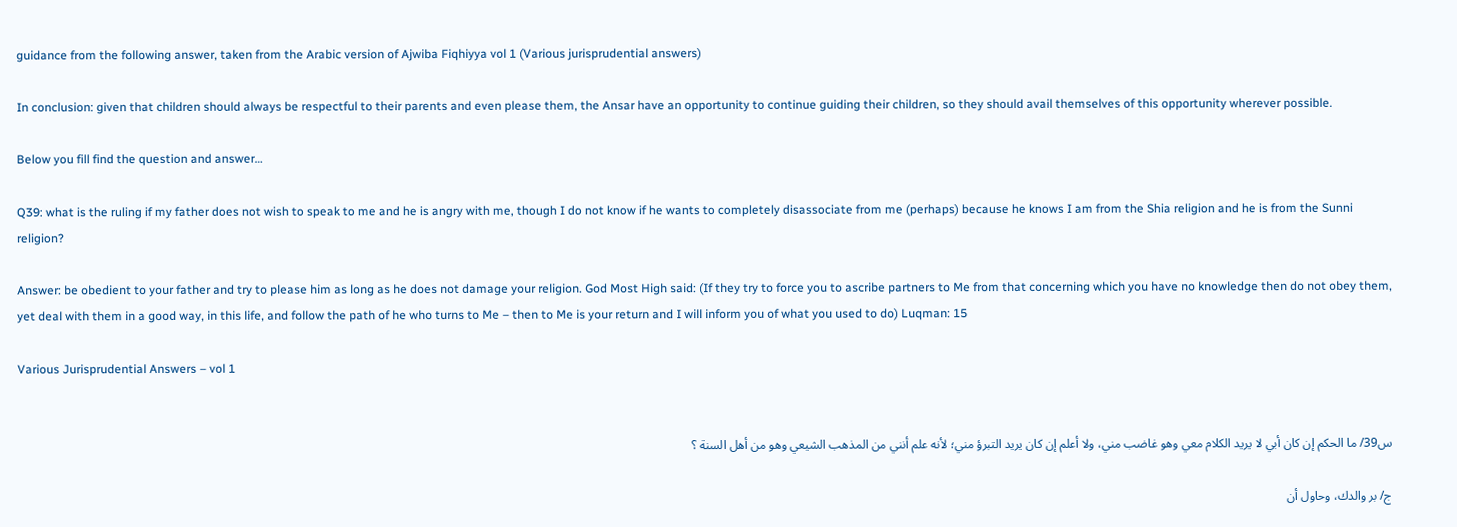guidance from the following answer, taken from the Arabic version of Ajwiba Fiqhiyya vol 1 (Various jurisprudential answers)

In conclusion: given that children should always be respectful to their parents and even please them, the Ansar have an opportunity to continue guiding their children, so they should avail themselves of this opportunity wherever possible.

Below you fill find the question and answer…

Q39: what is the ruling if my father does not wish to speak to me and he is angry with me, though I do not know if he wants to completely disassociate from me (perhaps) because he knows I am from the Shia religion and he is from the Sunni religion?

Answer: be obedient to your father and try to please him as long as he does not damage your religion. God Most High said: (If they try to force you to ascribe partners to Me from that concerning which you have no knowledge then do not obey them, yet deal with them in a good way, in this life, and follow the path of he who turns to Me – then to Me is your return and I will inform you of what you used to do) Luqman: 15

Various Jurisprudential Answers – vol 1


س39/ ما الحكم إن كان أبي لا يريد الكلام معي وهو غاضب مني، ولا أعلم إن كان يريد التبرؤ مني؛ لأنه علم أنني من المذهب الشيعي وهو من أهل السنة ؟

ج/ بر والدك، وحاول أن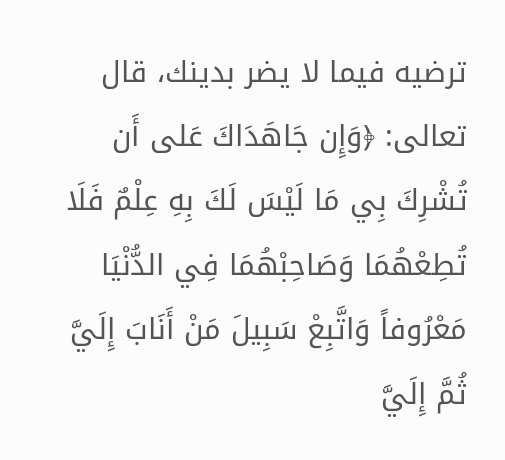ترضيه فيما لا يضر بدينك، قال تعالى: ﴿وَإِن جَاهَدَاكَ عَلى أَن تُشْرِكَ بِي مَا لَيْسَ لَكَ بِهِ عِلْمٌ فَلَا تُطِعْهُمَا وَصَاحِبْهُمَا فِي الدُّنْيَا مَعْرُوفاً وَاتَّبِعْ سَبِيلَ مَنْ أَنَابَ إِلَيَّ ثُمَّ إِلَيَّ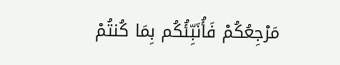مَرْجِعُكُمْ فَأُنَبِّئُكُم بِمَا كُنتُمْ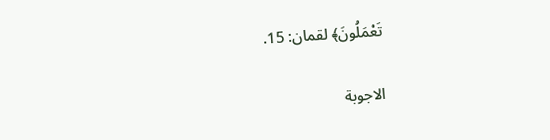تَعْمَلُونَ﴾ لقمان: 15.

الاجوبة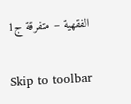الفقهية – متفرقة ج1

Skip to toolbar